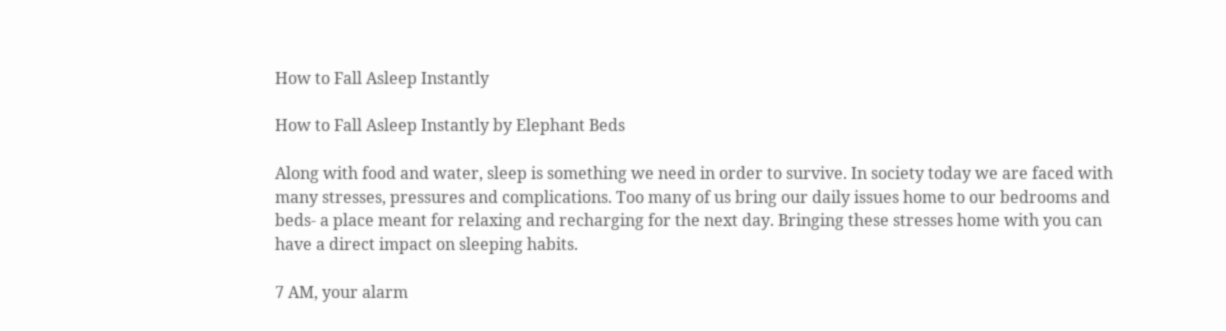How to Fall Asleep Instantly

How to Fall Asleep Instantly by Elephant Beds

Along with food and water, sleep is something we need in order to survive. In society today we are faced with many stresses, pressures and complications. Too many of us bring our daily issues home to our bedrooms and beds- a place meant for relaxing and recharging for the next day. Bringing these stresses home with you can have a direct impact on sleeping habits.

7 AM, your alarm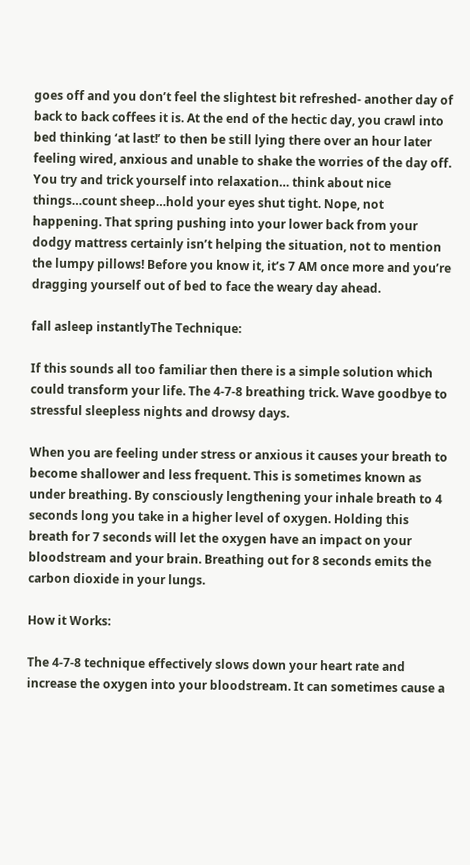goes off and you don’t feel the slightest bit refreshed- another day of back to back coffees it is. At the end of the hectic day, you crawl into bed thinking ‘at last!’ to then be still lying there over an hour later feeling wired, anxious and unable to shake the worries of the day off. You try and trick yourself into relaxation… think about nice things…count sheep…hold your eyes shut tight. Nope, not happening. That spring pushing into your lower back from your dodgy mattress certainly isn’t helping the situation, not to mention the lumpy pillows! Before you know it, it’s 7 AM once more and you’re dragging yourself out of bed to face the weary day ahead.

fall asleep instantlyThe Technique:

If this sounds all too familiar then there is a simple solution which could transform your life. The 4-7-8 breathing trick. Wave goodbye to stressful sleepless nights and drowsy days.

When you are feeling under stress or anxious it causes your breath to become shallower and less frequent. This is sometimes known as under breathing. By consciously lengthening your inhale breath to 4 seconds long you take in a higher level of oxygen. Holding this breath for 7 seconds will let the oxygen have an impact on your bloodstream and your brain. Breathing out for 8 seconds emits the carbon dioxide in your lungs.

How it Works:

The 4-7-8 technique effectively slows down your heart rate and increase the oxygen into your bloodstream. It can sometimes cause a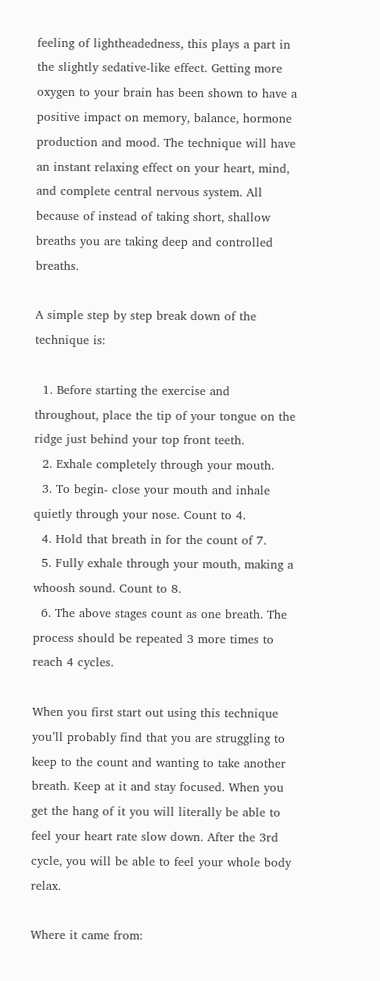feeling of lightheadedness, this plays a part in the slightly sedative-like effect. Getting more oxygen to your brain has been shown to have a positive impact on memory, balance, hormone production and mood. The technique will have an instant relaxing effect on your heart, mind, and complete central nervous system. All because of instead of taking short, shallow breaths you are taking deep and controlled breaths.

A simple step by step break down of the technique is:

  1. Before starting the exercise and throughout, place the tip of your tongue on the ridge just behind your top front teeth.
  2. Exhale completely through your mouth.
  3. To begin- close your mouth and inhale quietly through your nose. Count to 4.
  4. Hold that breath in for the count of 7.
  5. Fully exhale through your mouth, making a whoosh sound. Count to 8.
  6. The above stages count as one breath. The process should be repeated 3 more times to reach 4 cycles.

When you first start out using this technique you’ll probably find that you are struggling to keep to the count and wanting to take another breath. Keep at it and stay focused. When you get the hang of it you will literally be able to feel your heart rate slow down. After the 3rd cycle, you will be able to feel your whole body relax.

Where it came from: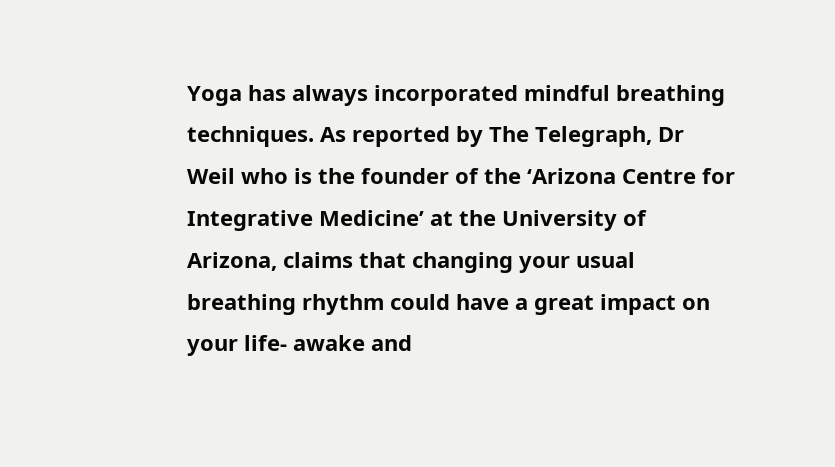Yoga has always incorporated mindful breathing techniques. As reported by The Telegraph, Dr Weil who is the founder of the ‘Arizona Centre for Integrative Medicine’ at the University of Arizona, claims that changing your usual breathing rhythm could have a great impact on your life- awake and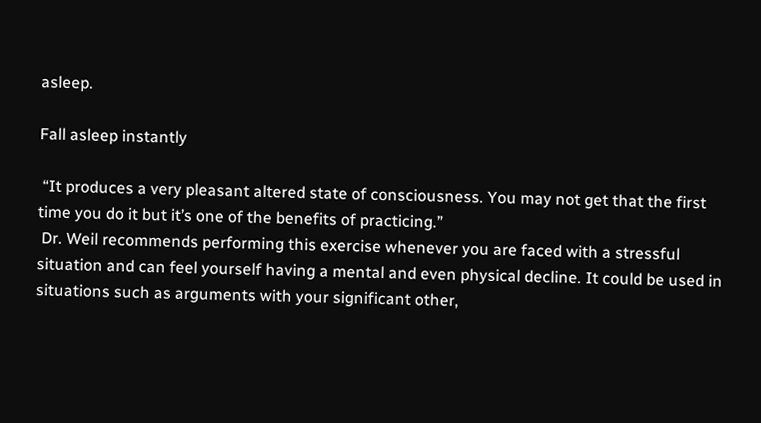asleep.

Fall asleep instantly

 “It produces a very pleasant altered state of consciousness. You may not get that the first time you do it but it’s one of the benefits of practicing.”
 Dr. Weil recommends performing this exercise whenever you are faced with a stressful situation and can feel yourself having a mental and even physical decline. It could be used in situations such as arguments with your significant other,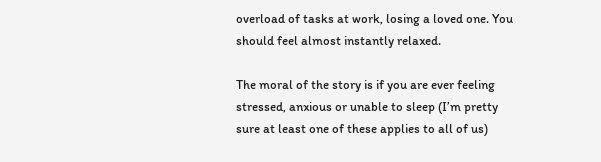overload of tasks at work, losing a loved one. You should feel almost instantly relaxed.

The moral of the story is if you are ever feeling stressed, anxious or unable to sleep (I’m pretty sure at least one of these applies to all of us)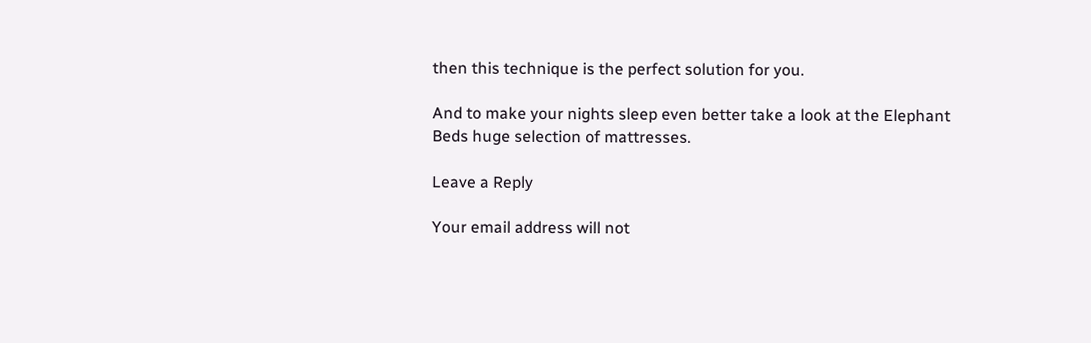then this technique is the perfect solution for you.

And to make your nights sleep even better take a look at the Elephant Beds huge selection of mattresses.

Leave a Reply

Your email address will not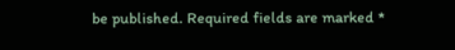be published. Required fields are marked *